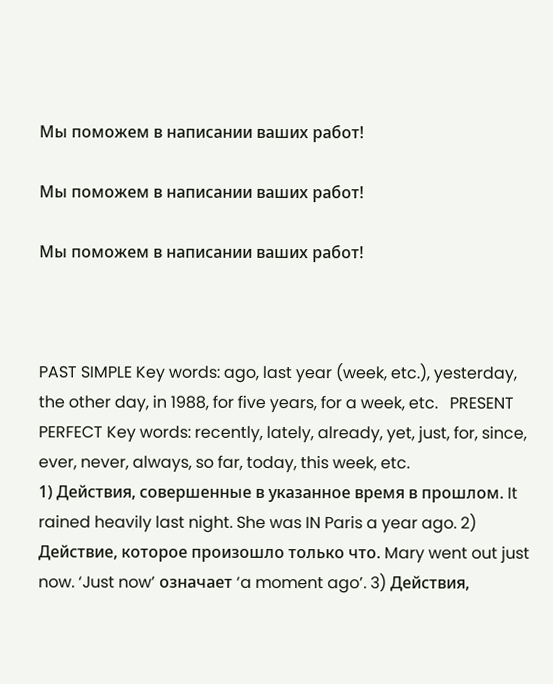Мы поможем в написании ваших работ!

Мы поможем в написании ваших работ!

Мы поможем в написании ваших работ!



PAST SIMPLE Key words: ago, last year (week, etc.), yesterday, the other day, in 1988, for five years, for a week, etc.   PRESENT PERFECT Key words: recently, lately, already, yet, just, for, since, ever, never, always, so far, today, this week, etc.
1) Действия, совершенные в указанное время в прошлом. It rained heavily last night. She was IN Paris a year ago. 2) Действие, которое произошло только что. Mary went out just now. ‘Just now’ означает ‘a moment ago’. 3) Действия,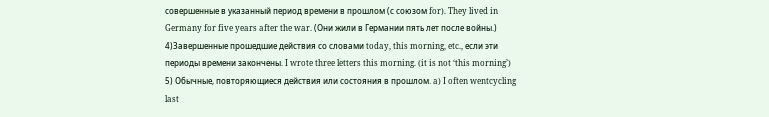совершенные в указанный период времени в прошлом (с союзом for). They lived in Germany for five years after the war. (Они жили в Германии пять лет после войны.) 4)Завершенные прошедшие действия со словами today, this morning, etc., если эти периоды времени закончены. I wrote three letters this morning. (it is not ‘this morning’) 5) Обычные, повторяющиеся действия или состояния в прошлом. a) I often wentcycling last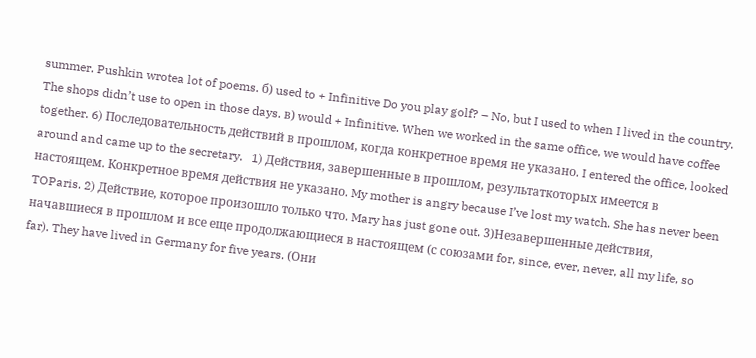summer. Pushkin wrotea lot of poems. б) used to + Infinitive Do you play golf? – No, but I used to when I lived in the country. The shops didn’t use to open in those days. в) would + Infinitive. When we worked in the same office, we would have coffee together. 6) Последовательность действий в прошлом, когда конкретное время не указано. I entered the office, looked around and came up to the secretary.   1) Действия, завершенные в прошлом, результаткоторых имеется в настоящем. Конкретное время действия не указано. My mother is angry because I’ve lost my watch. She has never been TOParis. 2) Действие, которое произошло только что. Mary has just gone out. 3)Незавершенные действия, начавшиеся в прошлом и все еще продолжающиеся в настоящем (с союзами for, since, ever, never, all my life, so far). They have lived in Germany for five years. (Они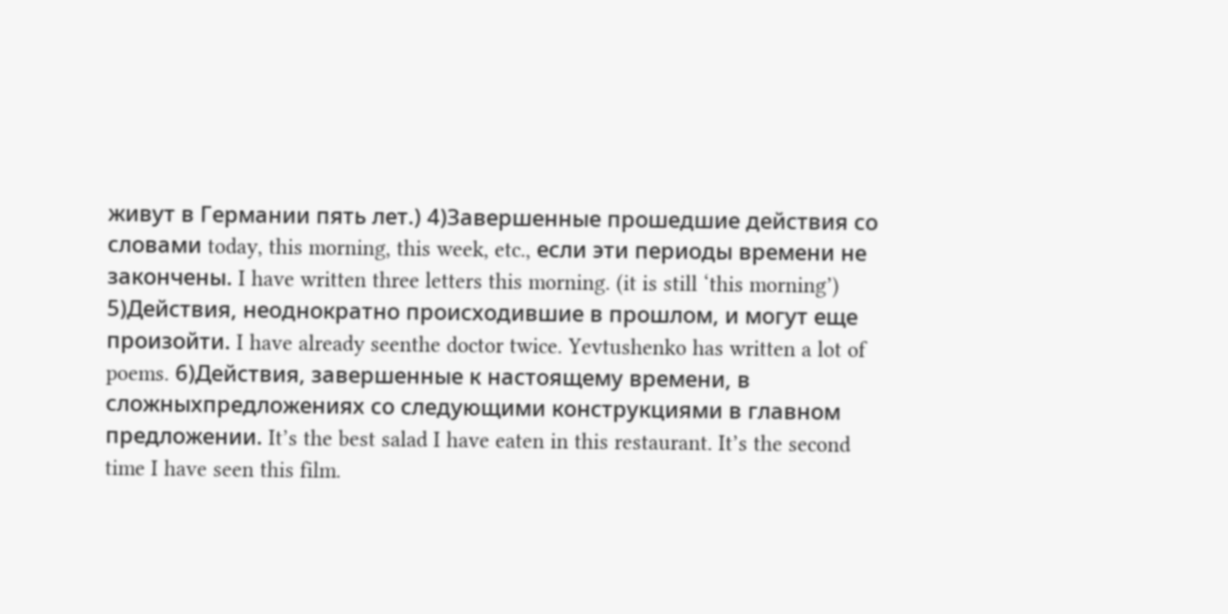живут в Германии пять лет.) 4)Завершенные прошедшие действия со словами today, this morning, this week, etc., если эти периоды времени не закончены. I have written three letters this morning. (it is still ‘this morning’) 5)Действия, неоднократно происходившие в прошлом, и могут еще произойти. I have already seenthe doctor twice. Yevtushenko has written a lot of poems. 6)Действия, завершенные к настоящему времени, в сложныхпредложениях со следующими конструкциями в главном предложении. It’s the best salad I have eaten in this restaurant. It’s the second time I have seen this film.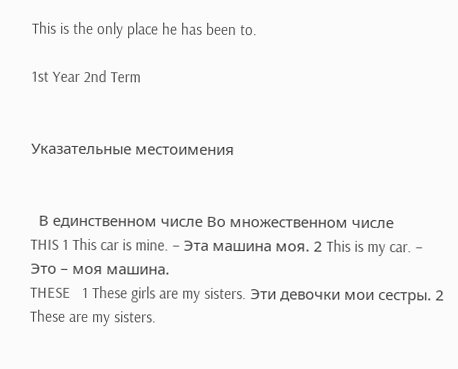This is the only place he has been to.

1st Year 2nd Term


Указательные местоимения


  В единственном числе Во множественном числе
THIS 1 This car is mine. – Эта машина моя. 2 This is my car. – Это – моя машина.
THESE   1 These girls are my sisters. Эти девочки мои сестры. 2 These are my sisters.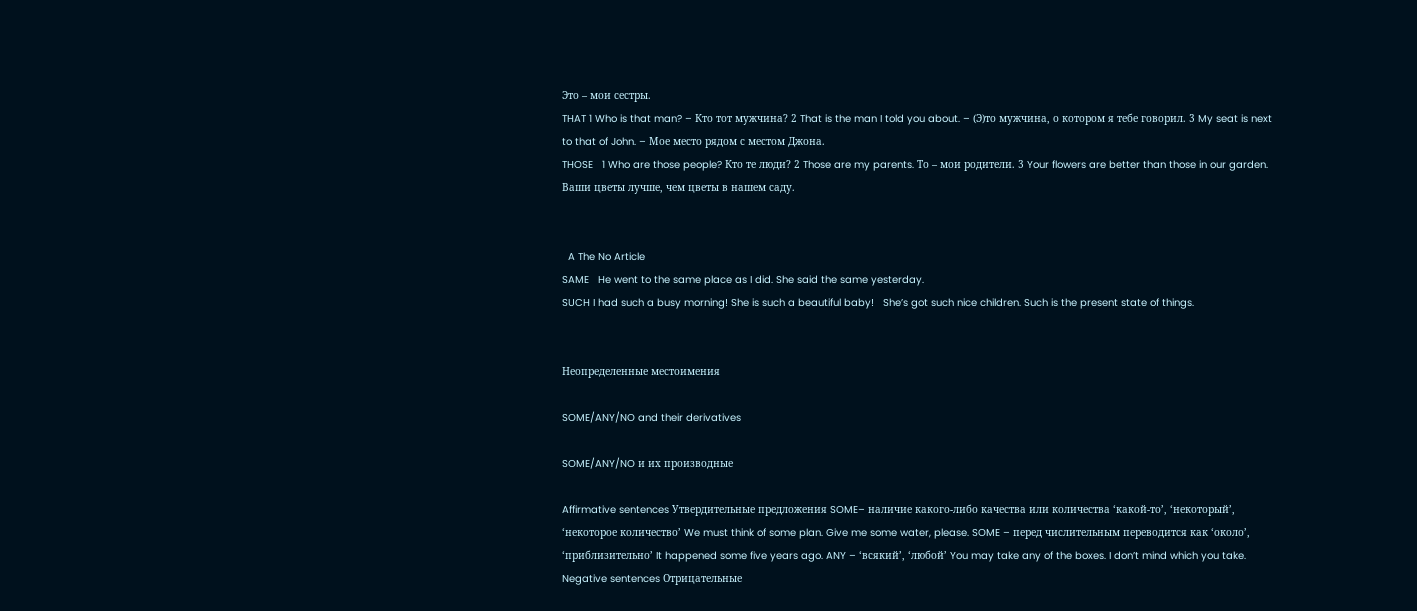Это – мои сестры.
THAT 1 Who is that man? – Кто тот мужчина? 2 That is the man I told you about. – (Э)то мужчина, о котором я тебе говорил. 3 My seat is next to that of John. – Мое место рядом с местом Джона.
THOSE   1 Who are those people? Кто те люди? 2 Those are my parents. То – мои родители. 3 Your flowers are better than those in our garden. Ваши цветы лучше, чем цветы в нашем саду.


  A The No Article
SAME   He went to the same place as I did. She said the same yesterday.
SUCH I had such a busy morning! She is such a beautiful baby!   She’s got such nice children. Such is the present state of things.


Неопределенные местоимения

SOME/ANY/NO and their derivatives

SOME/ANY/NO и их производные

Affirmative sentences Утвердительные предложения SOME– наличие какого-либо качества или количества ‘какой-то’, ‘некоторый’, ‘некоторое количество’ We must think of some plan. Give me some water, please. SOME – перед числительным переводится как ‘около’, ‘приблизительно’ It happened some five years ago. ANY – ‘всякий’, ‘любой’ You may take any of the boxes. I don’t mind which you take.
Negative sentences Отрицательные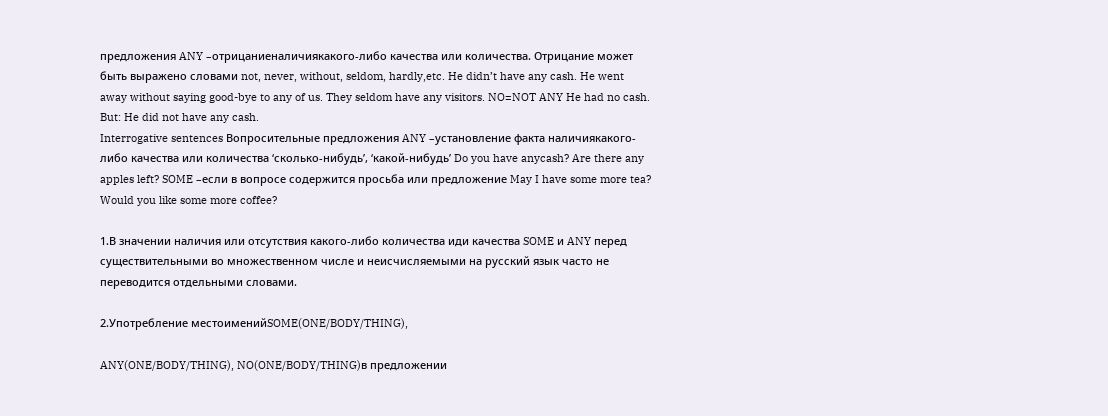предложения ANY –отрицаниеналичиякакого-либо качества или количества. Отрицание может быть выражено словами not, never, without, seldom, hardly,etc. He didn’t have any cash. He went away without saying good-bye to any of us. They seldom have any visitors. NO=NOT ANY He had no cash. But: He did not have any cash.
Interrogative sentences Вопросительные предложения ANY –установление факта наличиякакого-либо качества или количества ‘сколько-нибудь’, ‘какой-нибудь’ Do you have anycash? Are there any apples left? SOME –если в вопросе содержится просьба или предложение May I have some more tea? Would you like some more coffee?

1.В значении наличия или отсутствия какого-либо количества иди качества SOME и ANY перед существительными во множественном числе и неисчисляемыми на русский язык часто не переводится отдельными словами.

2.Употребление местоименийSOME(ONE/BODY/THING),

ANY(ONE/BODY/THING), NO(ONE/BODY/THING)в предложении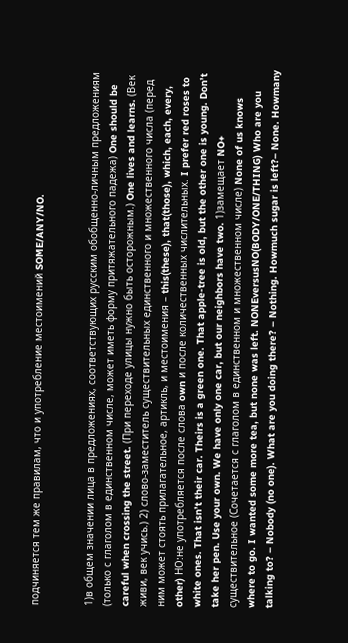подчиняется тем же правилам, что и употребление местоимений SOME/ANY/NO.


1)в общем значении лица в предложениях, соответствующих русским обобщенно-личным предложениям (только с глаголом в единственном числе, может иметь форму притяжательного падежа) One should be careful when crossing the street. (При переходе улицы нужно быть осторожным.) One lives and learns. (Век живи, век учись.) 2) слово-заместитель существительных единственного и множественного числа (перед ним может стоять прилагательное, артикль, и местоимения – this(these), that(those), which, each, every, other) НО:не употребляется после слова own и после количественных числительных. I prefer red roses to white ones. That isn’t their car. Theirs is a green one. That apple-tree is old, but the other one is young. Don’t take her pen. Use your own. We have only one car, but our neighbors have two. 1)замещает NO+ существительное (Сочетается с глаголом в единственном и множественном числе) None of us knows where to go. I wanted some more tea, but none was left. NONEversusNO(BODY/ONE/THING) Who are you talking to? – Nobody (no one). What are you doing there? – Nothing. Howmuch sugar is left?– None. Howmany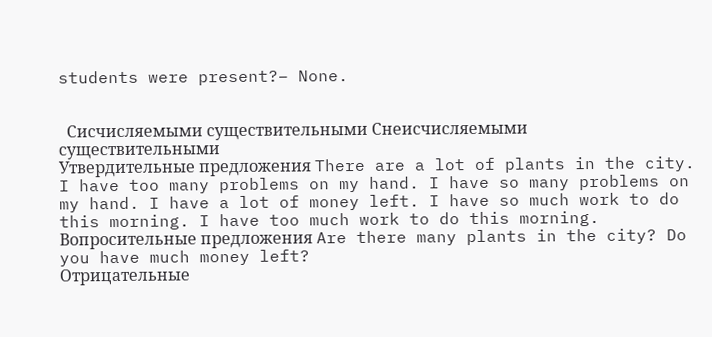students were present?– None.


  Сисчисляемыми существительными Снеисчисляемыми существительными
Утвердительные предложения There are a lot of plants in the city. I have too many problems on my hand. I have so many problems on my hand. I have a lot of money left. I have so much work to do this morning. I have too much work to do this morning.
Вопросительные предложения Are there many plants in the city? Do you have much money left?
Отрицательные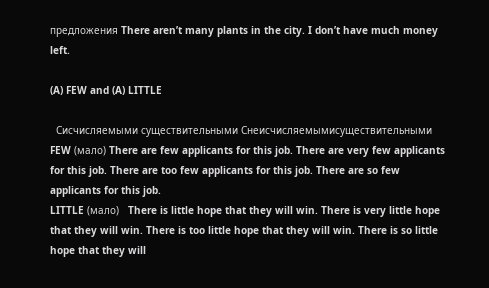предложения There aren’t many plants in the city. I don’t have much money left.

(A) FEW and (A) LITTLE

  Сисчисляемыми существительными Снеисчисляемымисуществительными
FEW (мало) There are few applicants for this job. There are very few applicants for this job. There are too few applicants for this job. There are so few applicants for this job.
LITTLE (мало)   There is little hope that they will win. There is very little hope that they will win. There is too little hope that they will win. There is so little hope that they will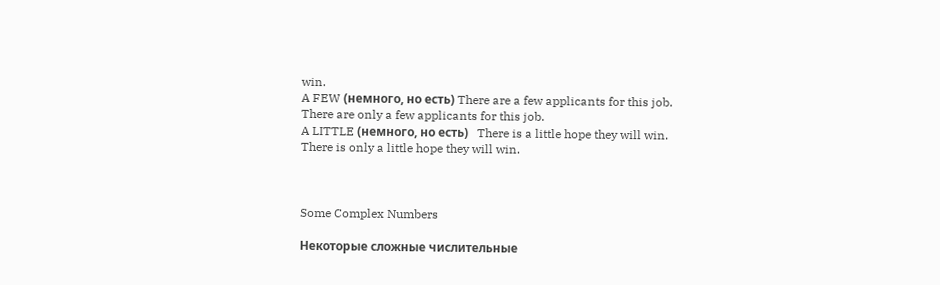win.
A FEW (немного, но есть) There are a few applicants for this job. There are only a few applicants for this job.
A LITTLE (немного, но есть)   There is a little hope they will win. There is only a little hope they will win.



Some Complex Numbers

Некоторые сложные числительные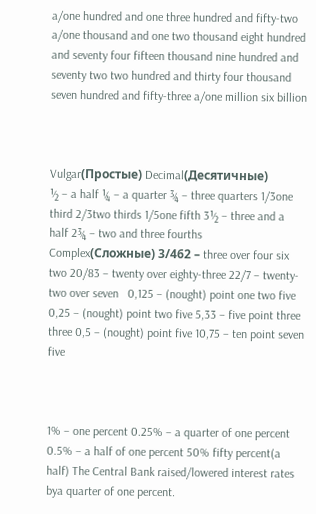a/one hundred and one three hundred and fifty-two a/one thousand and one two thousand eight hundred and seventy four fifteen thousand nine hundred and seventy two two hundred and thirty four thousand seven hundred and fifty-three a/one million six billion



Vulgar(Простые) Decimal(Десятичные)
½ – a half ¼ – a quarter ¾ – three quarters 1/3one third 2/3two thirds 1/5one fifth 3½ – three and a half 2¾ – two and three fourths   Complex(Сложные) 3/462 – three over four six two 20/83 – twenty over eighty-three 22/7 – twenty-two over seven   0,125 – (nought) point one two five 0,25 – (nought) point two five 5,33 – five point three three 0,5 – (nought) point five 10,75 – ten point seven five



1% – one percent 0.25% – a quarter of one percent 0.5% – a half of one percent 50% fifty percent(a half) The Central Bank raised/lowered interest rates bya quarter of one percent.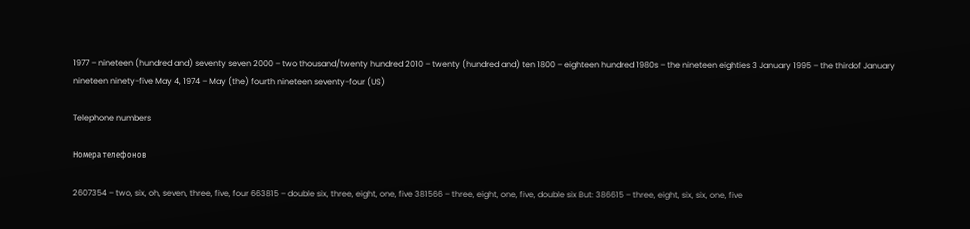1977 – nineteen (hundred and) seventy seven 2000 – two thousand/twenty hundred 2010 – twenty (hundred and) ten 1800 – eighteen hundred 1980s – the nineteen eighties 3 January 1995 – the thirdof January nineteen ninety-five May 4, 1974 – May (the) fourth nineteen seventy-four (US)

Telephone numbers

Номера телефонов

2607354 – two, six, oh, seven, three, five, four 663815 – double six, three, eight, one, five 381566 – three, eight, one, five, double six But: 386615 – three, eight, six, six, one, five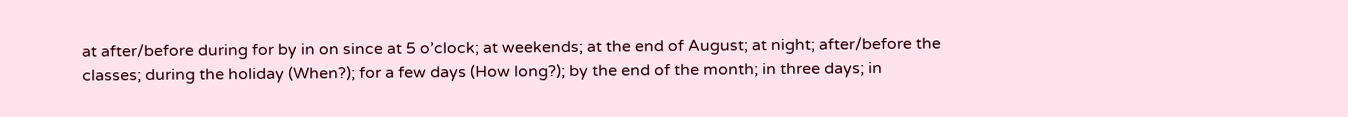at after/before during for by in on since at 5 o’clock; at weekends; at the end of August; at night; after/before the classes; during the holiday (When?); for a few days (How long?); by the end of the month; in three days; in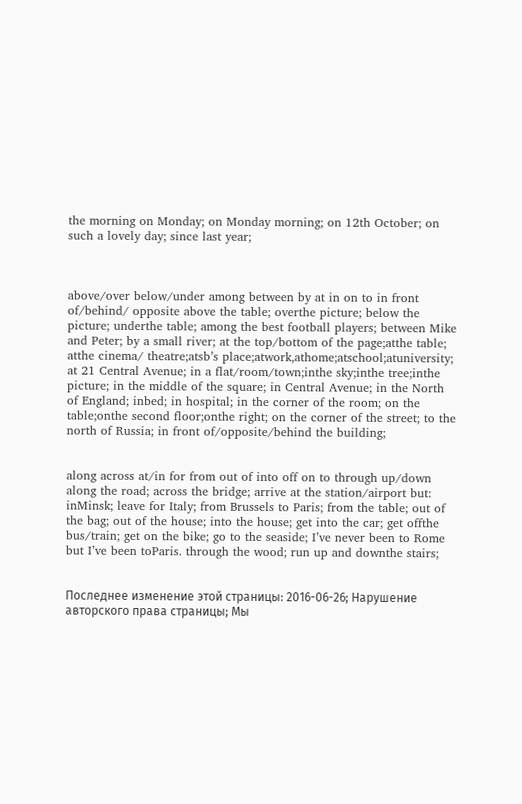the morning on Monday; on Monday morning; on 12th October; on such a lovely day; since last year;



above/over below/under among between by at in on to in front of/behind/ opposite above the table; overthe picture; below the picture; underthe table; among the best football players; between Mike and Peter; by a small river; at the top/bottom of the page;atthe table; atthe cinema/ theatre;atsb’s place;atwork,athome;atschool;atuniversity; at 21 Central Avenue; in a flat/room/town;inthe sky;inthe tree;inthe picture; in the middle of the square; in Central Avenue; in the North of England; inbed; in hospital; in the corner of the room; on the table;onthe second floor;onthe right; on the corner of the street; to the north of Russia; in front of/opposite/behind the building;


along across at/in for from out of into off on to through up/down along the road; across the bridge; arrive at the station/airport but: inMinsk; leave for Italy; from Brussels to Paris; from the table; out of the bag; out of the house; into the house; get into the car; get offthe bus/train; get on the bike; go to the seaside; I’ve never been to Rome but I’ve been toParis. through the wood; run up and downthe stairs;


Последнее изменение этой страницы: 2016-06-26; Нарушение авторского права страницы; Мы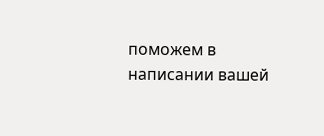поможем в написании вашей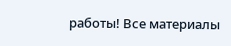работы! Все материалы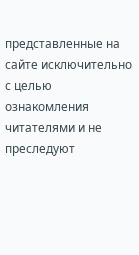представленные на сайте исключительно с целью ознакомления читателями и не преследуют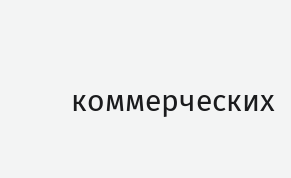коммерческих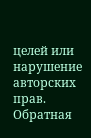целей или нарушение авторских прав. Обратная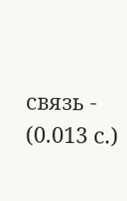связь - (0.013 с.)